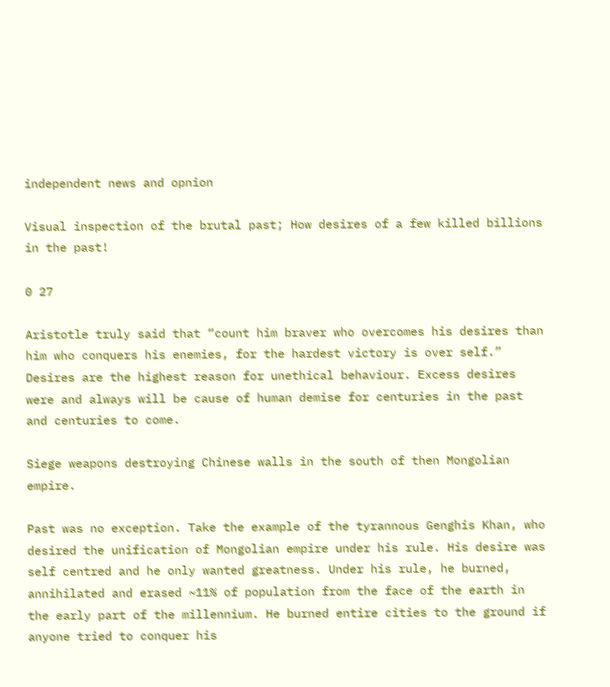independent news and opnion

Visual inspection of the brutal past; How desires of a few killed billions in the past!

0 27

Aristotle truly said that “count him braver who overcomes his desires than him who conquers his enemies, for the hardest victory is over self.” Desires are the highest reason for unethical behaviour. Excess desires were and always will be cause of human demise for centuries in the past and centuries to come.

Siege weapons destroying Chinese walls in the south of then Mongolian empire.

Past was no exception. Take the example of the tyrannous Genghis Khan, who desired the unification of Mongolian empire under his rule. His desire was self centred and he only wanted greatness. Under his rule, he burned, annihilated and erased ~11% of population from the face of the earth in the early part of the millennium. He burned entire cities to the ground if anyone tried to conquer his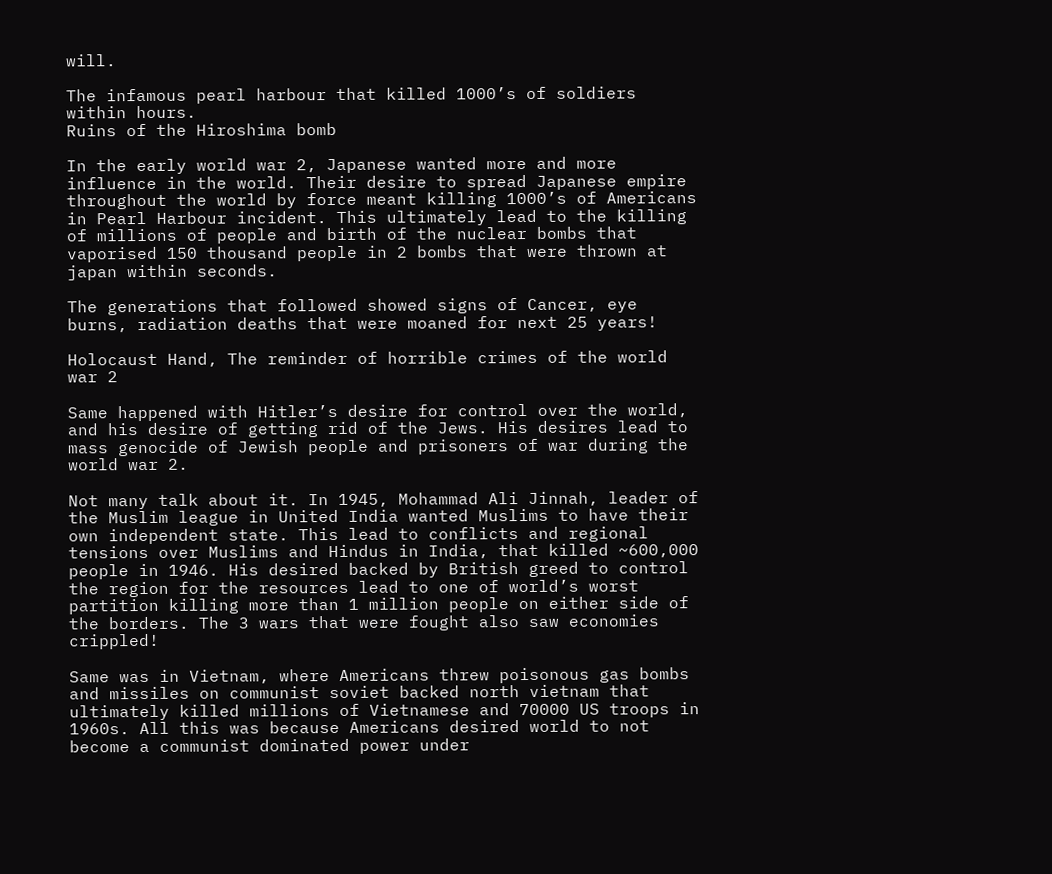will.

The infamous pearl harbour that killed 1000’s of soldiers within hours.
Ruins of the Hiroshima bomb

In the early world war 2, Japanese wanted more and more influence in the world. Their desire to spread Japanese empire throughout the world by force meant killing 1000’s of Americans in Pearl Harbour incident. This ultimately lead to the killing of millions of people and birth of the nuclear bombs that vaporised 150 thousand people in 2 bombs that were thrown at japan within seconds.

The generations that followed showed signs of Cancer, eye burns, radiation deaths that were moaned for next 25 years!

Holocaust Hand, The reminder of horrible crimes of the world war 2

Same happened with Hitler’s desire for control over the world, and his desire of getting rid of the Jews. His desires lead to mass genocide of Jewish people and prisoners of war during the world war 2.

Not many talk about it. In 1945, Mohammad Ali Jinnah, leader of the Muslim league in United India wanted Muslims to have their own independent state. This lead to conflicts and regional tensions over Muslims and Hindus in India, that killed ~600,000 people in 1946. His desired backed by British greed to control the region for the resources lead to one of world’s worst partition killing more than 1 million people on either side of the borders. The 3 wars that were fought also saw economies crippled!

Same was in Vietnam, where Americans threw poisonous gas bombs and missiles on communist soviet backed north vietnam that ultimately killed millions of Vietnamese and 70000 US troops in 1960s. All this was because Americans desired world to not become a communist dominated power under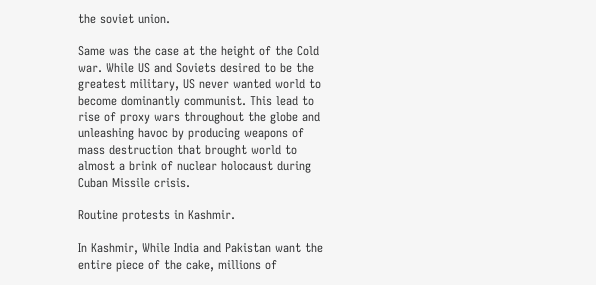the soviet union.

Same was the case at the height of the Cold war. While US and Soviets desired to be the greatest military, US never wanted world to become dominantly communist. This lead to rise of proxy wars throughout the globe and unleashing havoc by producing weapons of mass destruction that brought world to almost a brink of nuclear holocaust during Cuban Missile crisis.

Routine protests in Kashmir.

In Kashmir, While India and Pakistan want the entire piece of the cake, millions of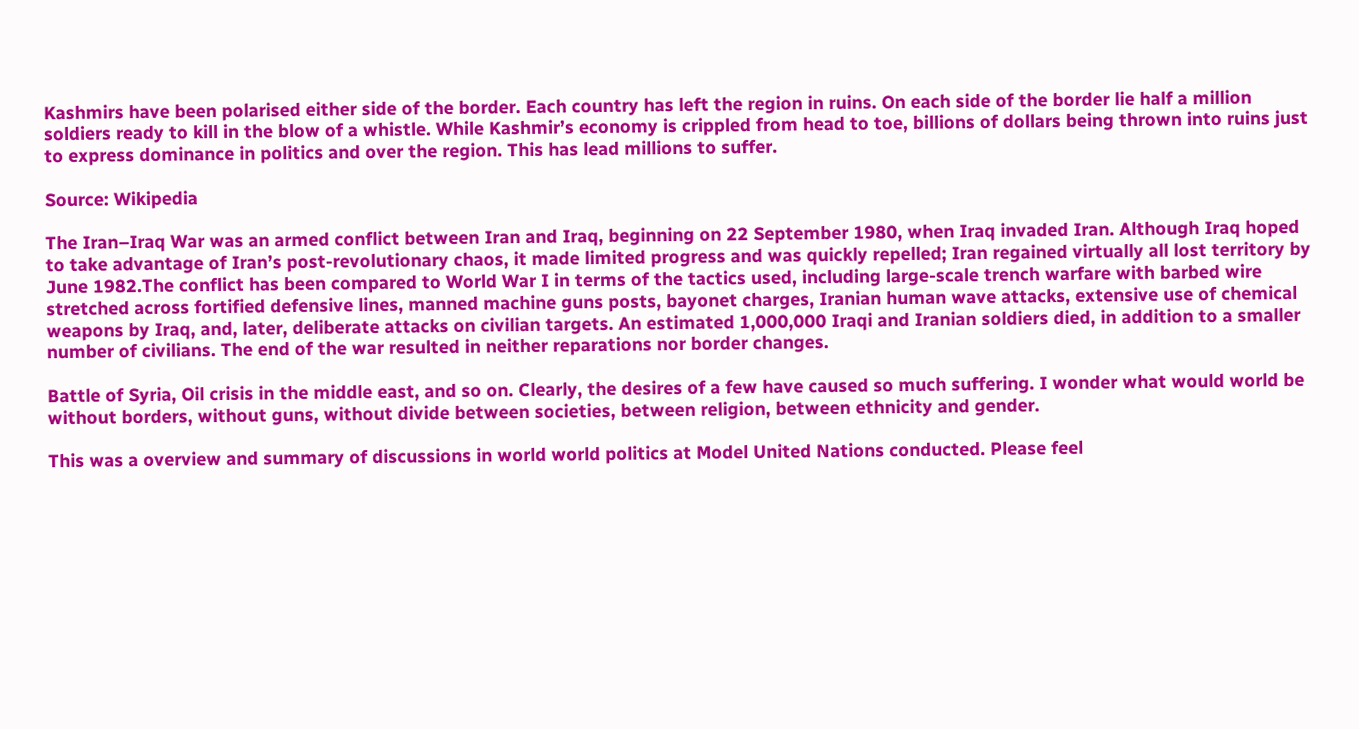Kashmirs have been polarised either side of the border. Each country has left the region in ruins. On each side of the border lie half a million soldiers ready to kill in the blow of a whistle. While Kashmir’s economy is crippled from head to toe, billions of dollars being thrown into ruins just to express dominance in politics and over the region. This has lead millions to suffer.

Source: Wikipedia

The Iran–Iraq War was an armed conflict between Iran and Iraq, beginning on 22 September 1980, when Iraq invaded Iran. Although Iraq hoped to take advantage of Iran’s post-revolutionary chaos, it made limited progress and was quickly repelled; Iran regained virtually all lost territory by June 1982.The conflict has been compared to World War I in terms of the tactics used, including large-scale trench warfare with barbed wire stretched across fortified defensive lines, manned machine guns posts, bayonet charges, Iranian human wave attacks, extensive use of chemical weapons by Iraq, and, later, deliberate attacks on civilian targets. An estimated 1,000,000 Iraqi and Iranian soldiers died, in addition to a smaller number of civilians. The end of the war resulted in neither reparations nor border changes.

Battle of Syria, Oil crisis in the middle east, and so on. Clearly, the desires of a few have caused so much suffering. I wonder what would world be without borders, without guns, without divide between societies, between religion, between ethnicity and gender.

This was a overview and summary of discussions in world world politics at Model United Nations conducted. Please feel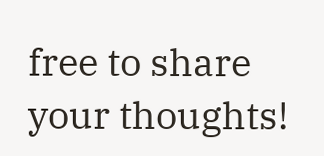free to share your thoughts!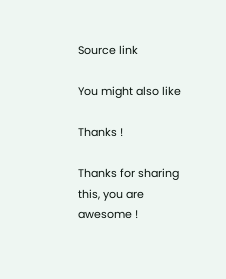Source link

You might also like

Thanks !

Thanks for sharing this, you are awesome !